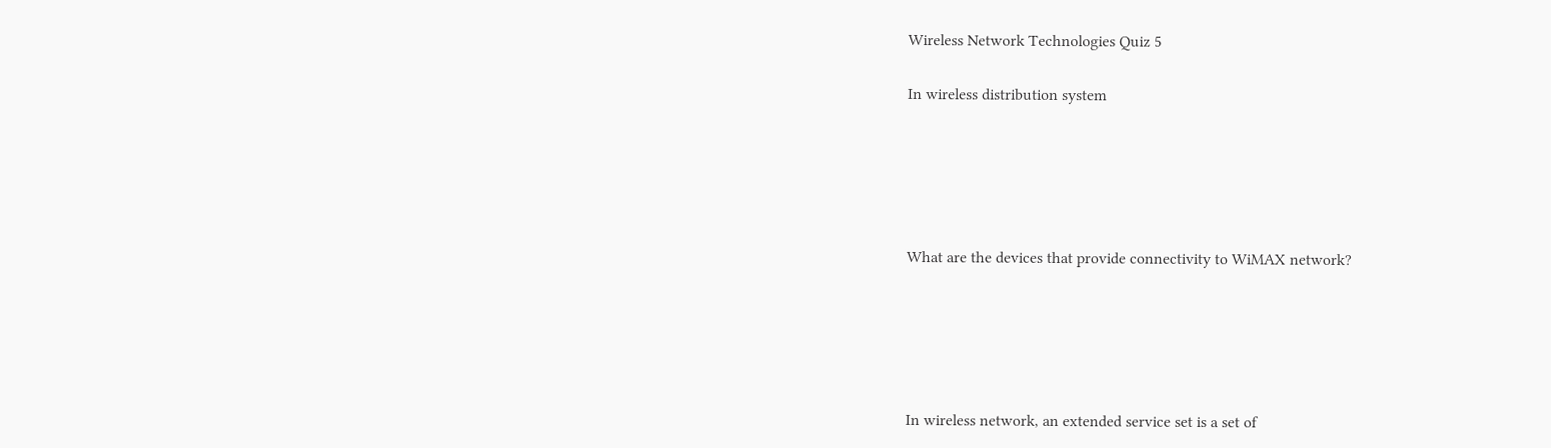Wireless Network Technologies Quiz 5

In wireless distribution system





What are the devices that provide connectivity to WiMAX network?





In wireless network, an extended service set is a set of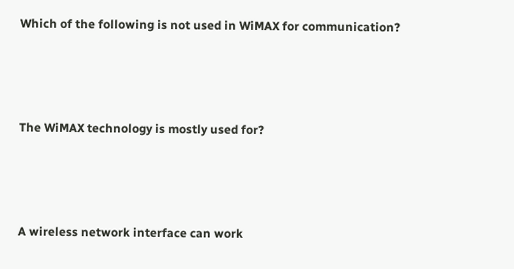Which of the following is not used in WiMAX for communication?





The WiMAX technology is mostly used for?





A wireless network interface can work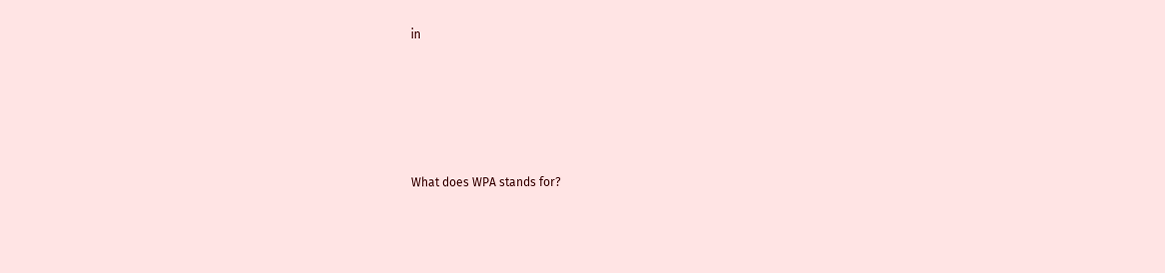in





What does WPA stands for?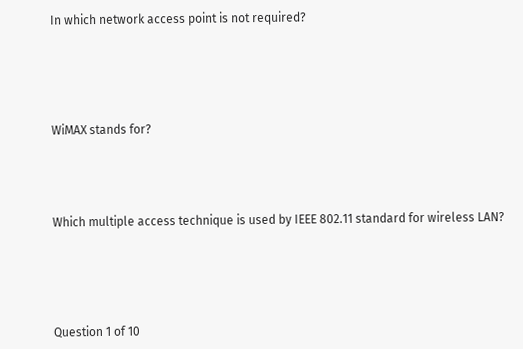In which network access point is not required?





WiMAX stands for?




Which multiple access technique is used by IEEE 802.11 standard for wireless LAN?





Question 1 of 10